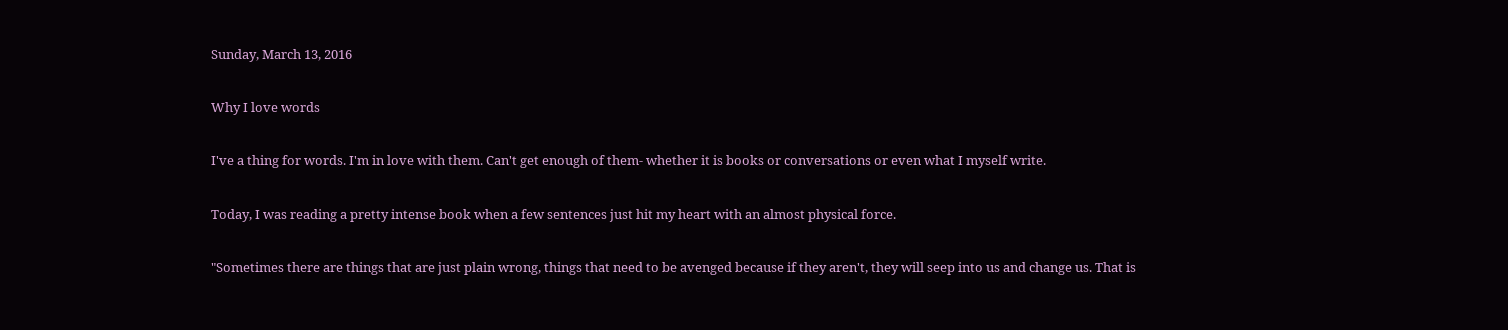Sunday, March 13, 2016

Why I love words

I've a thing for words. I'm in love with them. Can't get enough of them- whether it is books or conversations or even what I myself write.

Today, I was reading a pretty intense book when a few sentences just hit my heart with an almost physical force.

"Sometimes there are things that are just plain wrong, things that need to be avenged because if they aren't, they will seep into us and change us. That is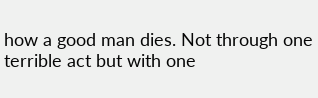how a good man dies. Not through one terrible act but with one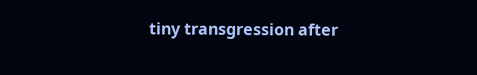tiny transgression after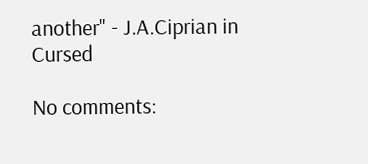another" - J.A.Ciprian in Cursed

No comments: